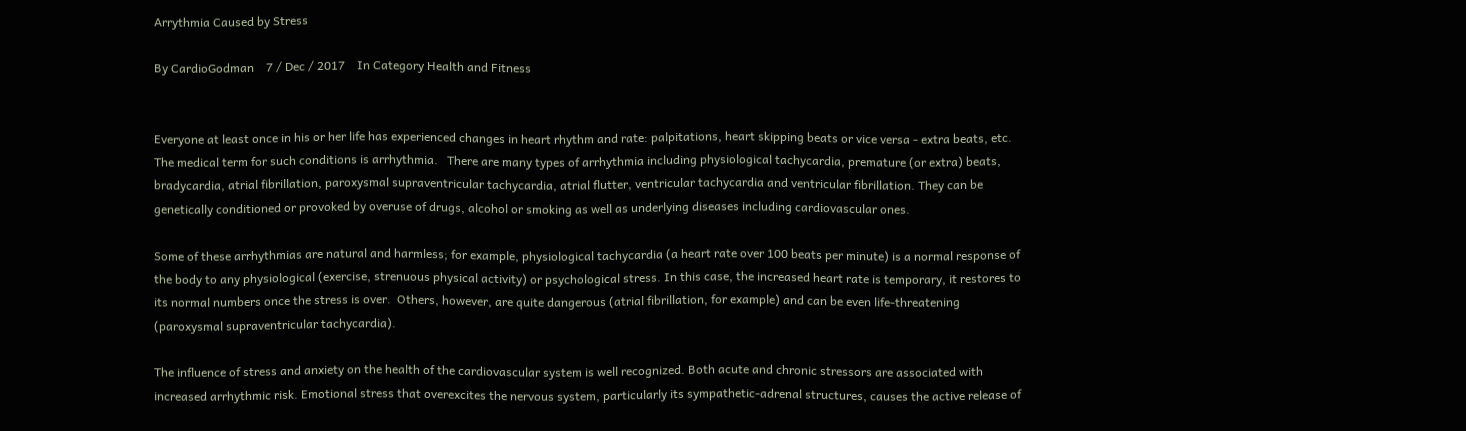Arrythmia Caused by Stress

By CardioGodman    7 / Dec / 2017    In Category Health and Fitness


Everyone at least once in his or her life has experienced changes in heart rhythm and rate: palpitations, heart skipping beats or vice versa - extra beats, etc. The medical term for such conditions is arrhythmia.   There are many types of arrhythmia including physiological tachycardia, premature (or extra) beats, bradycardia, atrial fibrillation, paroxysmal supraventricular tachycardia, atrial flutter, ventricular tachycardia and ventricular fibrillation. They can be genetically conditioned or provoked by overuse of drugs, alcohol or smoking as well as underlying diseases including cardiovascular ones.

Some of these arrhythmias are natural and harmless; for example, physiological tachycardia (a heart rate over 100 beats per minute) is a normal response of the body to any physiological (exercise, strenuous physical activity) or psychological stress. In this case, the increased heart rate is temporary, it restores to its normal numbers once the stress is over.  Others, however, are quite dangerous (atrial fibrillation, for example) and can be even life-threatening (paroxysmal supraventricular tachycardia).

The influence of stress and anxiety on the health of the cardiovascular system is well recognized. Both acute and chronic stressors are associated with increased arrhythmic risk. Emotional stress that overexcites the nervous system, particularly its sympathetic-adrenal structures, causes the active release of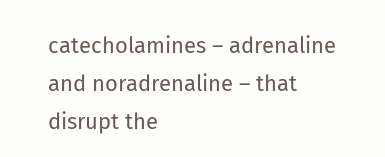catecholamines – adrenaline and noradrenaline – that disrupt the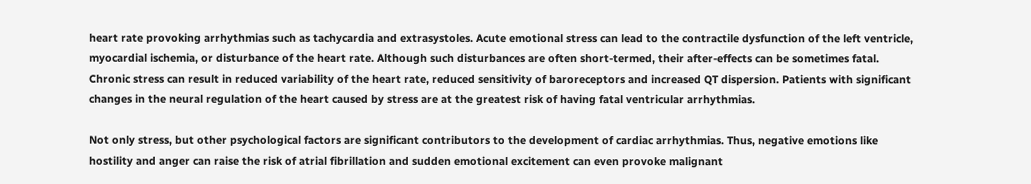heart rate provoking arrhythmias such as tachycardia and extrasystoles. Acute emotional stress can lead to the contractile dysfunction of the left ventricle, myocardial ischemia, or disturbance of the heart rate. Although such disturbances are often short-termed, their after-effects can be sometimes fatal. Chronic stress can result in reduced variability of the heart rate, reduced sensitivity of baroreceptors and increased QT dispersion. Patients with significant changes in the neural regulation of the heart caused by stress are at the greatest risk of having fatal ventricular arrhythmias.

Not only stress, but other psychological factors are significant contributors to the development of cardiac arrhythmias. Thus, negative emotions like hostility and anger can raise the risk of atrial fibrillation and sudden emotional excitement can even provoke malignant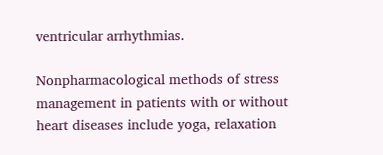ventricular arrhythmias.

Nonpharmacological methods of stress management in patients with or without heart diseases include yoga, relaxation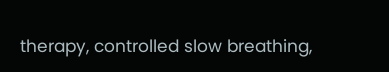therapy, controlled slow breathing,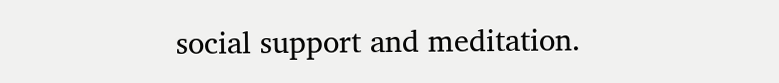social support and meditation.